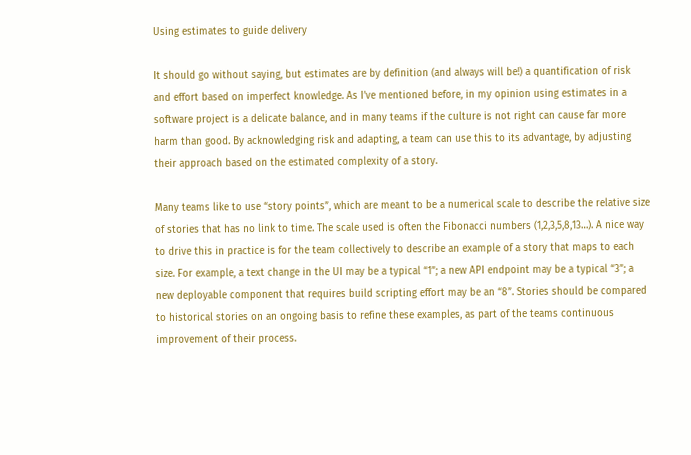Using estimates to guide delivery

It should go without saying, but estimates are by definition (and always will be!) a quantification of risk and effort based on imperfect knowledge. As I’ve mentioned before, in my opinion using estimates in a software project is a delicate balance, and in many teams if the culture is not right can cause far more harm than good. By acknowledging risk and adapting, a team can use this to its advantage, by adjusting their approach based on the estimated complexity of a story.

Many teams like to use “story points”, which are meant to be a numerical scale to describe the relative size of stories that has no link to time. The scale used is often the Fibonacci numbers (1,2,3,5,8,13…). A nice way to drive this in practice is for the team collectively to describe an example of a story that maps to each size. For example, a text change in the UI may be a typical “1”; a new API endpoint may be a typical “3”; a new deployable component that requires build scripting effort may be an “8”. Stories should be compared to historical stories on an ongoing basis to refine these examples, as part of the teams continuous improvement of their process.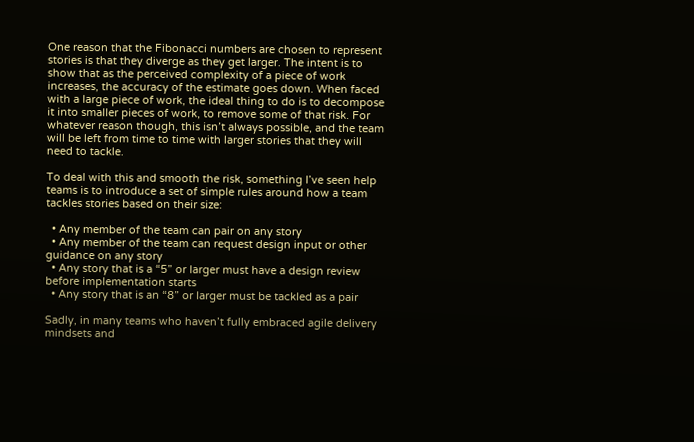One reason that the Fibonacci numbers are chosen to represent stories is that they diverge as they get larger. The intent is to show that as the perceived complexity of a piece of work increases, the accuracy of the estimate goes down. When faced with a large piece of work, the ideal thing to do is to decompose it into smaller pieces of work, to remove some of that risk. For whatever reason though, this isn’t always possible, and the team will be left from time to time with larger stories that they will need to tackle.

To deal with this and smooth the risk, something I’ve seen help teams is to introduce a set of simple rules around how a team tackles stories based on their size:

  • Any member of the team can pair on any story
  • Any member of the team can request design input or other guidance on any story
  • Any story that is a “5” or larger must have a design review before implementation starts
  • Any story that is an “8” or larger must be tackled as a pair

Sadly, in many teams who haven’t fully embraced agile delivery mindsets and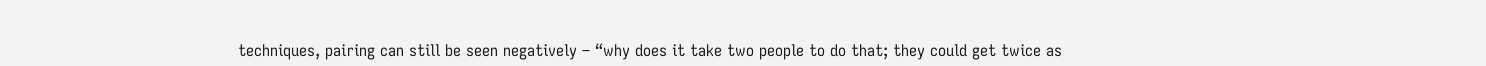techniques, pairing can still be seen negatively – “why does it take two people to do that; they could get twice as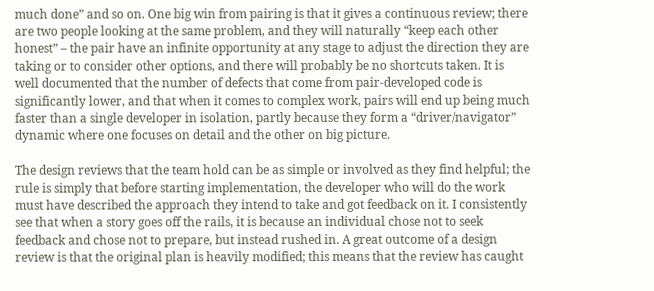much done” and so on. One big win from pairing is that it gives a continuous review; there are two people looking at the same problem, and they will naturally “keep each other honest” – the pair have an infinite opportunity at any stage to adjust the direction they are taking or to consider other options, and there will probably be no shortcuts taken. It is well documented that the number of defects that come from pair-developed code is significantly lower, and that when it comes to complex work, pairs will end up being much faster than a single developer in isolation, partly because they form a “driver/navigator” dynamic where one focuses on detail and the other on big picture.

The design reviews that the team hold can be as simple or involved as they find helpful; the rule is simply that before starting implementation, the developer who will do the work must have described the approach they intend to take and got feedback on it. I consistently see that when a story goes off the rails, it is because an individual chose not to seek feedback and chose not to prepare, but instead rushed in. A great outcome of a design review is that the original plan is heavily modified; this means that the review has caught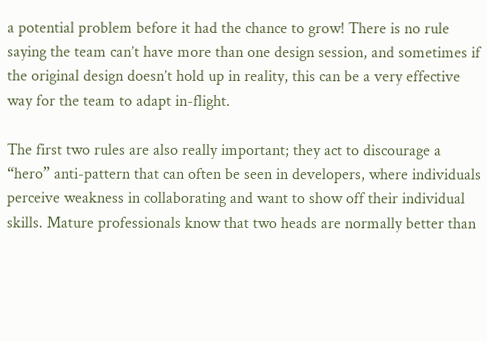a potential problem before it had the chance to grow! There is no rule saying the team can’t have more than one design session, and sometimes if the original design doesn’t hold up in reality, this can be a very effective way for the team to adapt in-flight.

The first two rules are also really important; they act to discourage a “hero” anti-pattern that can often be seen in developers, where individuals perceive weakness in collaborating and want to show off their individual skills. Mature professionals know that two heads are normally better than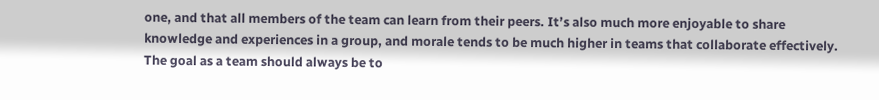one, and that all members of the team can learn from their peers. It’s also much more enjoyable to share knowledge and experiences in a group, and morale tends to be much higher in teams that collaborate effectively. The goal as a team should always be to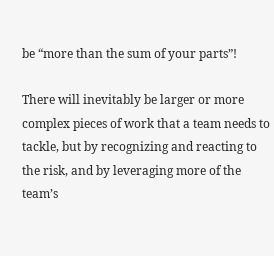be “more than the sum of your parts”!

There will inevitably be larger or more complex pieces of work that a team needs to tackle, but by recognizing and reacting to the risk, and by leveraging more of the team’s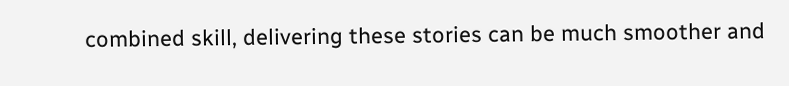combined skill, delivering these stories can be much smoother and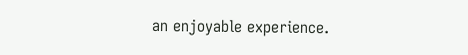an enjoyable experience.